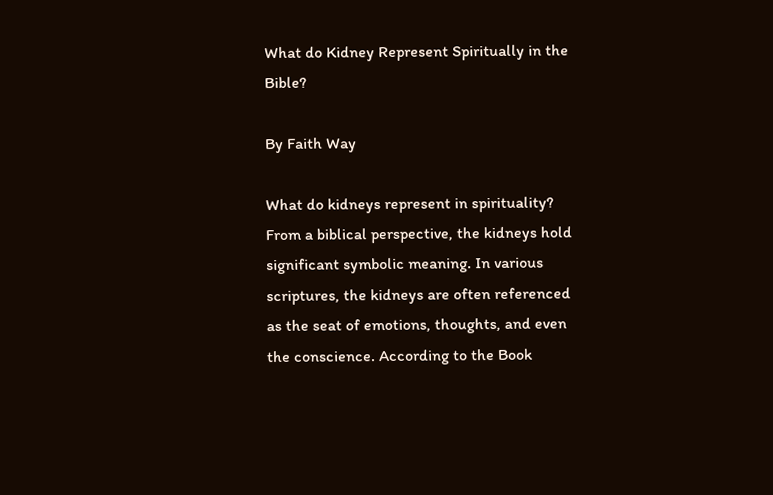What do Kidney Represent Spiritually in the Bible?

By Faith Way

What do kidneys represent in spirituality? From a biblical perspective, the kidneys hold significant symbolic meaning. In various scriptures, the kidneys are often referenced as the seat of emotions, thoughts, and even the conscience. According to the Book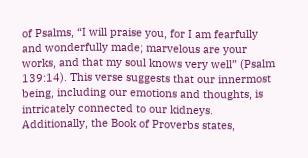of Psalms, “I will praise you, for I am fearfully and wonderfully made; marvelous are your works, and that my soul knows very well” (Psalm 139:14). This verse suggests that our innermost being, including our emotions and thoughts, is intricately connected to our kidneys. Additionally, the Book of Proverbs states,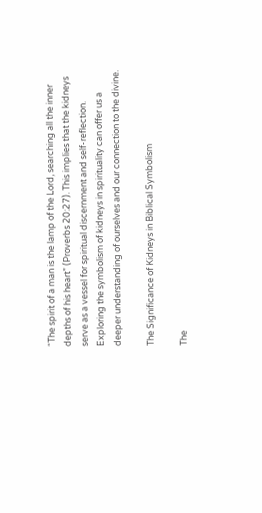“The spirit of a man is the lamp of the Lord, searching all the inner depths of his heart” (Proverbs 20:27). This implies that the kidneys serve as a vessel for spiritual discernment and self-reflection. Exploring the symbolism of kidneys in spirituality can offer us a deeper understanding of ourselves and our connection to the divine.

The Significance of Kidneys in Biblical Symbolism

The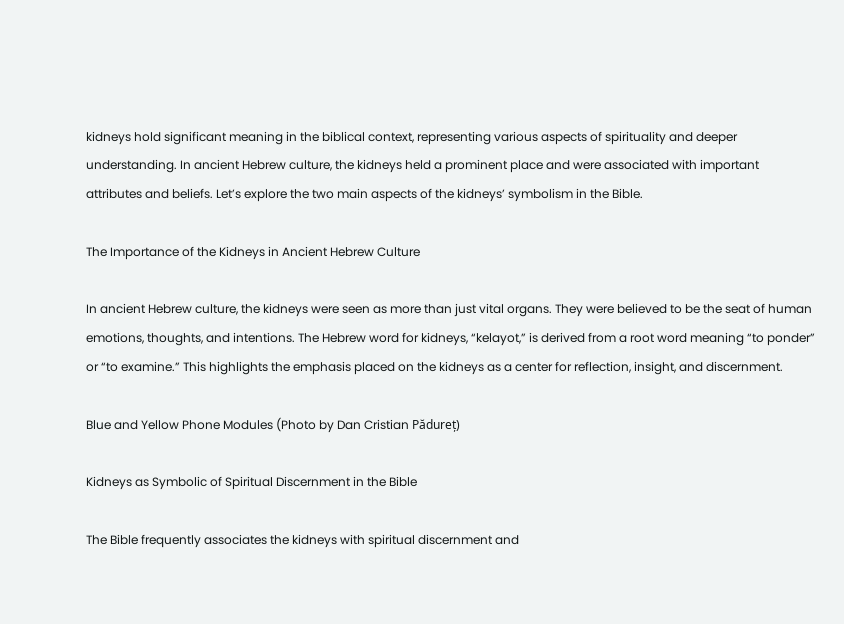kidneys hold significant meaning in the biblical context, representing various aspects of spirituality and deeper understanding. In ancient Hebrew culture, the kidneys held a prominent place and were associated with important attributes and beliefs. Let’s explore the two main aspects of the kidneys’ symbolism in the Bible.

The Importance of the Kidneys in Ancient Hebrew Culture

In ancient Hebrew culture, the kidneys were seen as more than just vital organs. They were believed to be the seat of human emotions, thoughts, and intentions. The Hebrew word for kidneys, “kelayot,” is derived from a root word meaning “to ponder” or “to examine.” This highlights the emphasis placed on the kidneys as a center for reflection, insight, and discernment.

Blue and Yellow Phone Modules (Photo by Dan Cristian Pădureț)

Kidneys as Symbolic of Spiritual Discernment in the Bible

The Bible frequently associates the kidneys with spiritual discernment and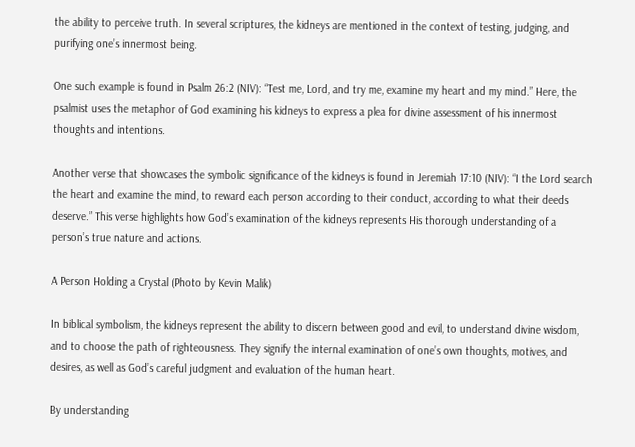the ability to perceive truth. In several scriptures, the kidneys are mentioned in the context of testing, judging, and purifying one’s innermost being.

One such example is found in Psalm 26:2 (NIV): “Test me, Lord, and try me, examine my heart and my mind.” Here, the psalmist uses the metaphor of God examining his kidneys to express a plea for divine assessment of his innermost thoughts and intentions.

Another verse that showcases the symbolic significance of the kidneys is found in Jeremiah 17:10 (NIV): “I the Lord search the heart and examine the mind, to reward each person according to their conduct, according to what their deeds deserve.” This verse highlights how God’s examination of the kidneys represents His thorough understanding of a person’s true nature and actions.

A Person Holding a Crystal (Photo by Kevin Malik)

In biblical symbolism, the kidneys represent the ability to discern between good and evil, to understand divine wisdom, and to choose the path of righteousness. They signify the internal examination of one’s own thoughts, motives, and desires, as well as God’s careful judgment and evaluation of the human heart.

By understanding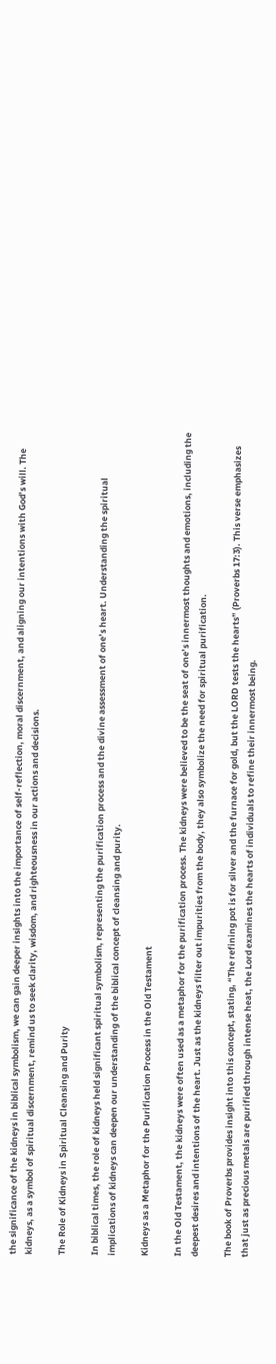the significance of the kidneys in biblical symbolism, we can gain deeper insights into the importance of self-reflection, moral discernment, and aligning our intentions with God’s will. The kidneys, as a symbol of spiritual discernment, remind us to seek clarity, wisdom, and righteousness in our actions and decisions.

The Role of Kidneys in Spiritual Cleansing and Purity

In biblical times, the role of kidneys held significant spiritual symbolism, representing the purification process and the divine assessment of one’s heart. Understanding the spiritual implications of kidneys can deepen our understanding of the biblical concept of cleansing and purity.

Kidneys as a Metaphor for the Purification Process in the Old Testament

In the Old Testament, the kidneys were often used as a metaphor for the purification process. The kidneys were believed to be the seat of one’s innermost thoughts and emotions, including the deepest desires and intentions of the heart. Just as the kidneys filter out impurities from the body, they also symbolize the need for spiritual purification.

The book of Proverbs provides insight into this concept, stating, “The refining pot is for silver and the furnace for gold, but the LORD tests the hearts” (Proverbs 17:3). This verse emphasizes that just as precious metals are purified through intense heat, the Lord examines the hearts of individuals to refine their innermost being.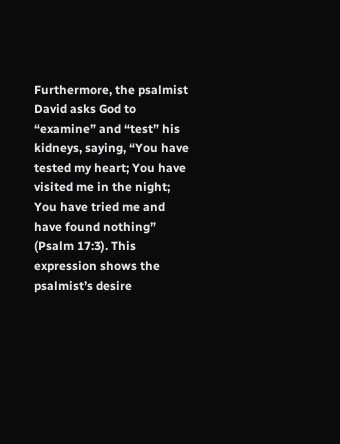Furthermore, the psalmist David asks God to “examine” and “test” his kidneys, saying, “You have tested my heart; You have visited me in the night; You have tried me and have found nothing” (Psalm 17:3). This expression shows the psalmist’s desire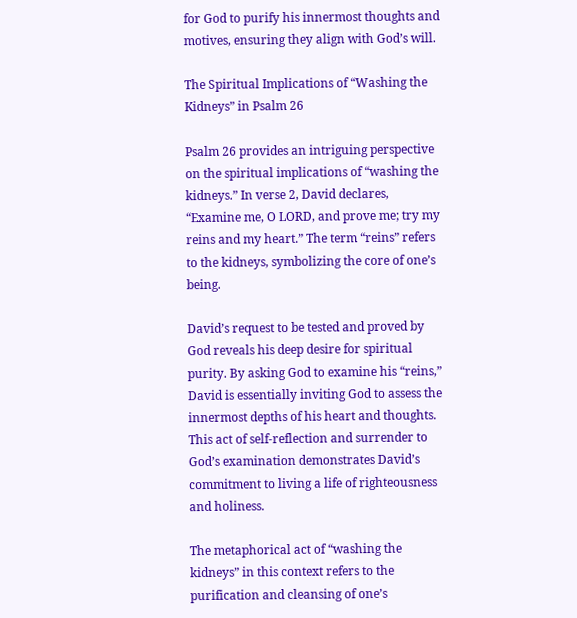for God to purify his innermost thoughts and motives, ensuring they align with God’s will.

The Spiritual Implications of “Washing the Kidneys” in Psalm 26

Psalm 26 provides an intriguing perspective on the spiritual implications of “washing the kidneys.” In verse 2, David declares, “Examine me, O LORD, and prove me; try my reins and my heart.” The term “reins” refers to the kidneys, symbolizing the core of one’s being.

David’s request to be tested and proved by God reveals his deep desire for spiritual purity. By asking God to examine his “reins,” David is essentially inviting God to assess the innermost depths of his heart and thoughts. This act of self-reflection and surrender to God’s examination demonstrates David’s commitment to living a life of righteousness and holiness.

The metaphorical act of “washing the kidneys” in this context refers to the purification and cleansing of one’s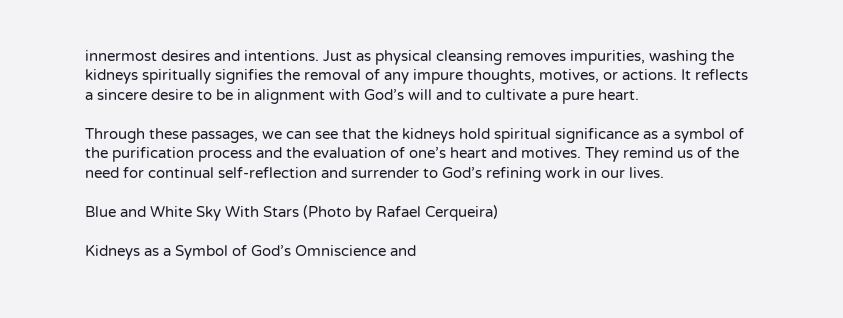innermost desires and intentions. Just as physical cleansing removes impurities, washing the kidneys spiritually signifies the removal of any impure thoughts, motives, or actions. It reflects a sincere desire to be in alignment with God’s will and to cultivate a pure heart.

Through these passages, we can see that the kidneys hold spiritual significance as a symbol of the purification process and the evaluation of one’s heart and motives. They remind us of the need for continual self-reflection and surrender to God’s refining work in our lives.

Blue and White Sky With Stars (Photo by Rafael Cerqueira)

Kidneys as a Symbol of God’s Omniscience and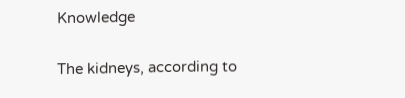Knowledge

The kidneys, according to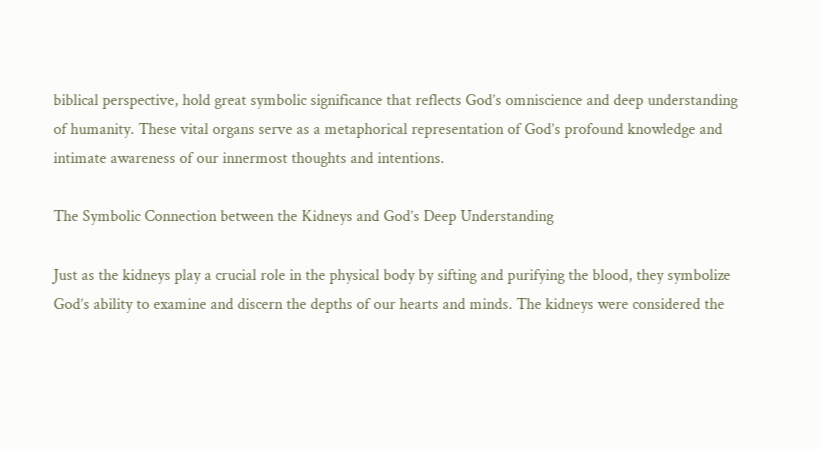biblical perspective, hold great symbolic significance that reflects God’s omniscience and deep understanding of humanity. These vital organs serve as a metaphorical representation of God’s profound knowledge and intimate awareness of our innermost thoughts and intentions.

The Symbolic Connection between the Kidneys and God’s Deep Understanding

Just as the kidneys play a crucial role in the physical body by sifting and purifying the blood, they symbolize God’s ability to examine and discern the depths of our hearts and minds. The kidneys were considered the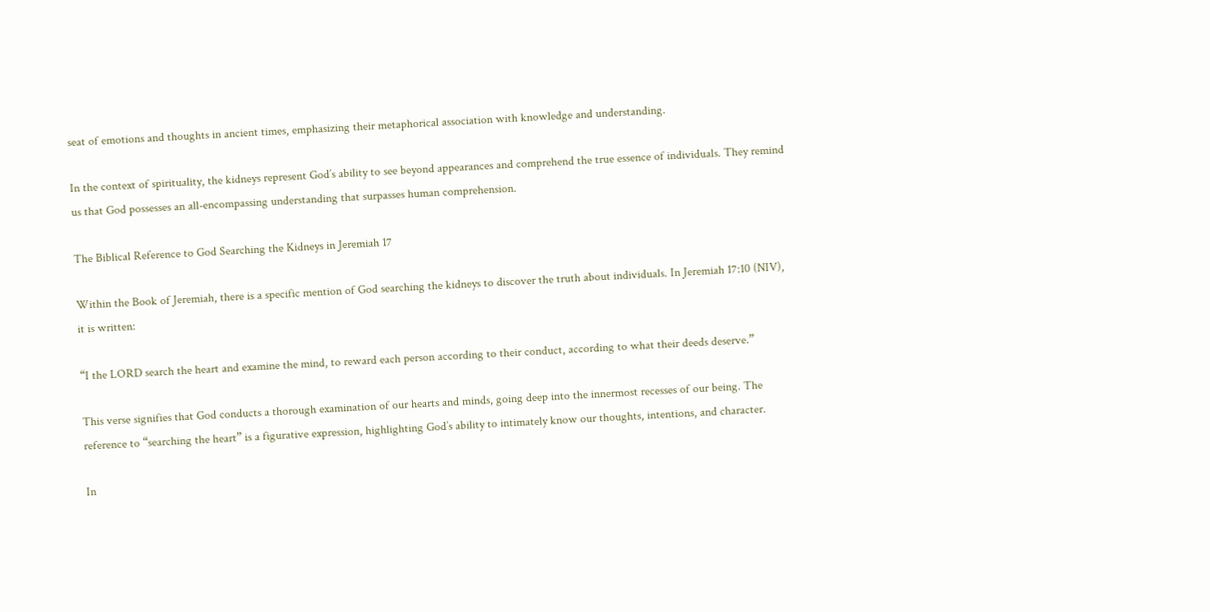seat of emotions and thoughts in ancient times, emphasizing their metaphorical association with knowledge and understanding.

In the context of spirituality, the kidneys represent God’s ability to see beyond appearances and comprehend the true essence of individuals. They remind us that God possesses an all-encompassing understanding that surpasses human comprehension.

The Biblical Reference to God Searching the Kidneys in Jeremiah 17

Within the Book of Jeremiah, there is a specific mention of God searching the kidneys to discover the truth about individuals. In Jeremiah 17:10 (NIV), it is written:

“I the LORD search the heart and examine the mind, to reward each person according to their conduct, according to what their deeds deserve.”

This verse signifies that God conducts a thorough examination of our hearts and minds, going deep into the innermost recesses of our being. The reference to “searching the heart” is a figurative expression, highlighting God’s ability to intimately know our thoughts, intentions, and character.

In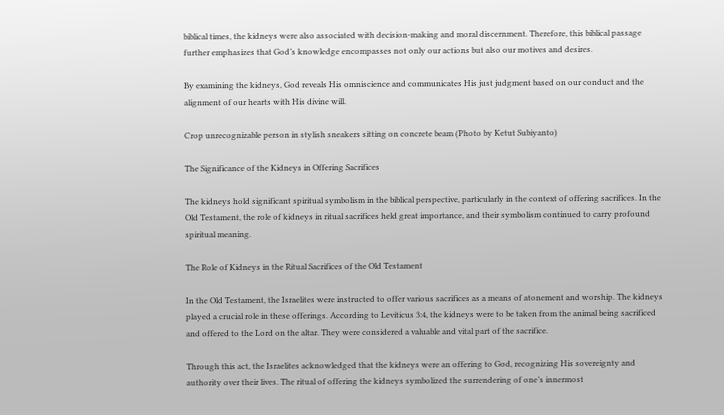biblical times, the kidneys were also associated with decision-making and moral discernment. Therefore, this biblical passage further emphasizes that God’s knowledge encompasses not only our actions but also our motives and desires.

By examining the kidneys, God reveals His omniscience and communicates His just judgment based on our conduct and the alignment of our hearts with His divine will.

Crop unrecognizable person in stylish sneakers sitting on concrete beam (Photo by Ketut Subiyanto)

The Significance of the Kidneys in Offering Sacrifices

The kidneys hold significant spiritual symbolism in the biblical perspective, particularly in the context of offering sacrifices. In the Old Testament, the role of kidneys in ritual sacrifices held great importance, and their symbolism continued to carry profound spiritual meaning.

The Role of Kidneys in the Ritual Sacrifices of the Old Testament

In the Old Testament, the Israelites were instructed to offer various sacrifices as a means of atonement and worship. The kidneys played a crucial role in these offerings. According to Leviticus 3:4, the kidneys were to be taken from the animal being sacrificed and offered to the Lord on the altar. They were considered a valuable and vital part of the sacrifice.

Through this act, the Israelites acknowledged that the kidneys were an offering to God, recognizing His sovereignty and authority over their lives. The ritual of offering the kidneys symbolized the surrendering of one’s innermost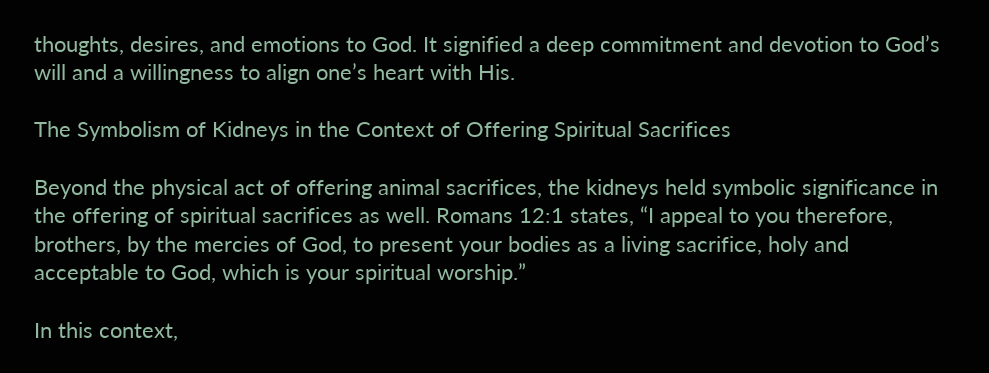thoughts, desires, and emotions to God. It signified a deep commitment and devotion to God’s will and a willingness to align one’s heart with His.

The Symbolism of Kidneys in the Context of Offering Spiritual Sacrifices

Beyond the physical act of offering animal sacrifices, the kidneys held symbolic significance in the offering of spiritual sacrifices as well. Romans 12:1 states, “I appeal to you therefore, brothers, by the mercies of God, to present your bodies as a living sacrifice, holy and acceptable to God, which is your spiritual worship.”

In this context,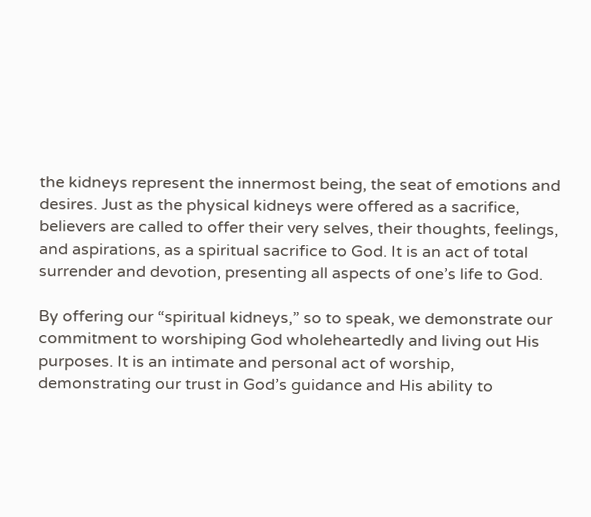the kidneys represent the innermost being, the seat of emotions and desires. Just as the physical kidneys were offered as a sacrifice, believers are called to offer their very selves, their thoughts, feelings, and aspirations, as a spiritual sacrifice to God. It is an act of total surrender and devotion, presenting all aspects of one’s life to God.

By offering our “spiritual kidneys,” so to speak, we demonstrate our commitment to worshiping God wholeheartedly and living out His purposes. It is an intimate and personal act of worship, demonstrating our trust in God’s guidance and His ability to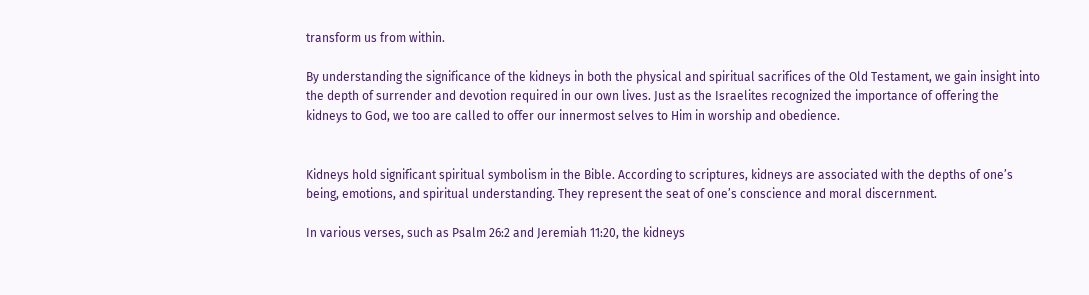transform us from within.

By understanding the significance of the kidneys in both the physical and spiritual sacrifices of the Old Testament, we gain insight into the depth of surrender and devotion required in our own lives. Just as the Israelites recognized the importance of offering the kidneys to God, we too are called to offer our innermost selves to Him in worship and obedience.


Kidneys hold significant spiritual symbolism in the Bible. According to scriptures, kidneys are associated with the depths of one’s being, emotions, and spiritual understanding. They represent the seat of one’s conscience and moral discernment.

In various verses, such as Psalm 26:2 and Jeremiah 11:20, the kidneys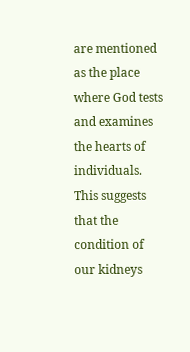are mentioned as the place where God tests and examines the hearts of individuals. This suggests that the condition of our kidneys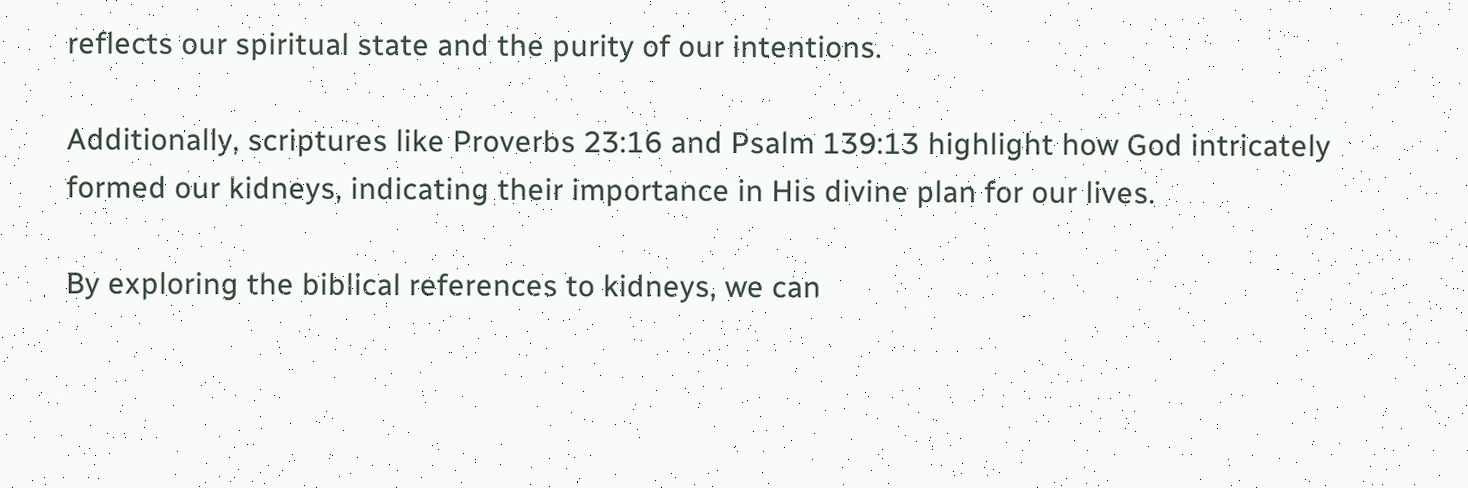reflects our spiritual state and the purity of our intentions.

Additionally, scriptures like Proverbs 23:16 and Psalm 139:13 highlight how God intricately formed our kidneys, indicating their importance in His divine plan for our lives.

By exploring the biblical references to kidneys, we can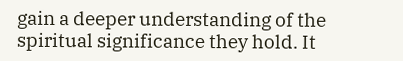gain a deeper understanding of the spiritual significance they hold. It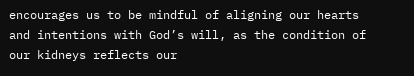encourages us to be mindful of aligning our hearts and intentions with God’s will, as the condition of our kidneys reflects our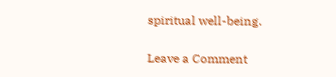spiritual well-being.

Leave a Comment